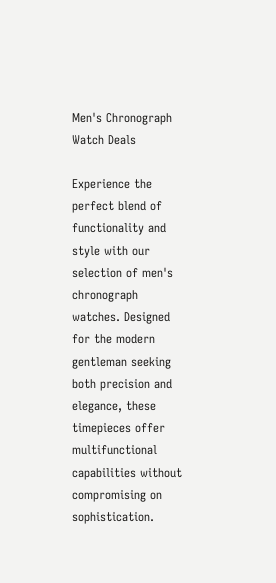Men's Chronograph Watch Deals

Experience the perfect blend of functionality and style with our selection of men's chronograph watches. Designed for the modern gentleman seeking both precision and elegance, these timepieces offer multifunctional capabilities without compromising on sophistication.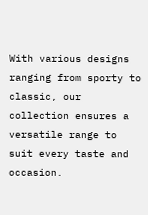With various designs ranging from sporty to classic, our collection ensures a versatile range to suit every taste and occasion.